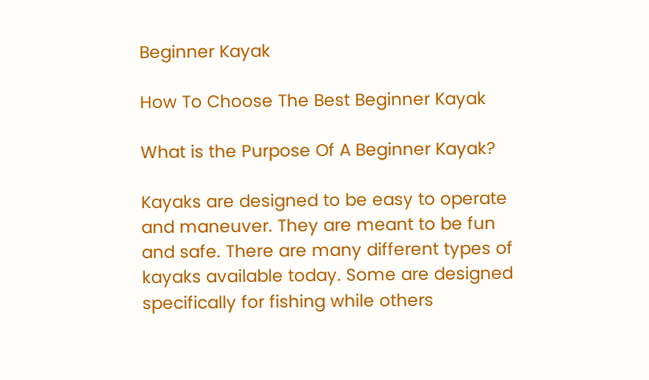Beginner Kayak

How To Choose The Best Beginner Kayak

What is the Purpose Of A Beginner Kayak?

Kayaks are designed to be easy to operate and maneuver. They are meant to be fun and safe. There are many different types of kayaks available today. Some are designed specifically for fishing while others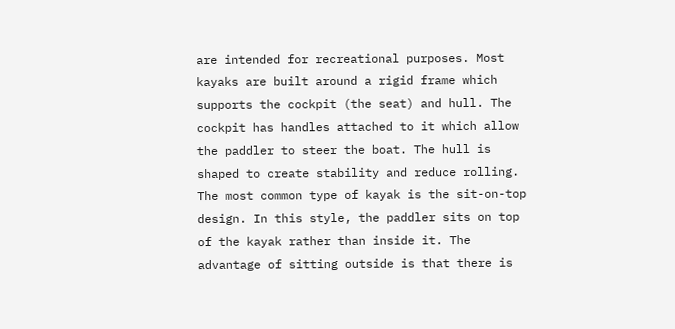are intended for recreational purposes. Most kayaks are built around a rigid frame which supports the cockpit (the seat) and hull. The cockpit has handles attached to it which allow the paddler to steer the boat. The hull is shaped to create stability and reduce rolling. The most common type of kayak is the sit-on-top design. In this style, the paddler sits on top of the kayak rather than inside it. The advantage of sitting outside is that there is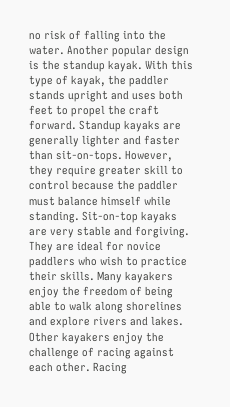no risk of falling into the water. Another popular design is the standup kayak. With this type of kayak, the paddler stands upright and uses both feet to propel the craft forward. Standup kayaks are generally lighter and faster than sit-on-tops. However, they require greater skill to control because the paddler must balance himself while standing. Sit-on-top kayaks are very stable and forgiving. They are ideal for novice paddlers who wish to practice their skills. Many kayakers enjoy the freedom of being able to walk along shorelines and explore rivers and lakes. Other kayakers enjoy the challenge of racing against each other. Racing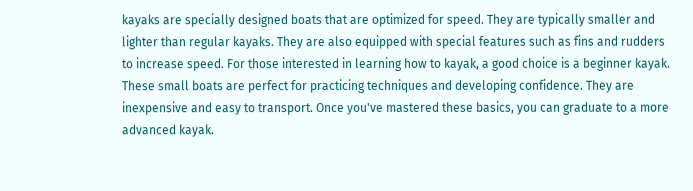kayaks are specially designed boats that are optimized for speed. They are typically smaller and lighter than regular kayaks. They are also equipped with special features such as fins and rudders to increase speed. For those interested in learning how to kayak, a good choice is a beginner kayak. These small boats are perfect for practicing techniques and developing confidence. They are inexpensive and easy to transport. Once you've mastered these basics, you can graduate to a more advanced kayak.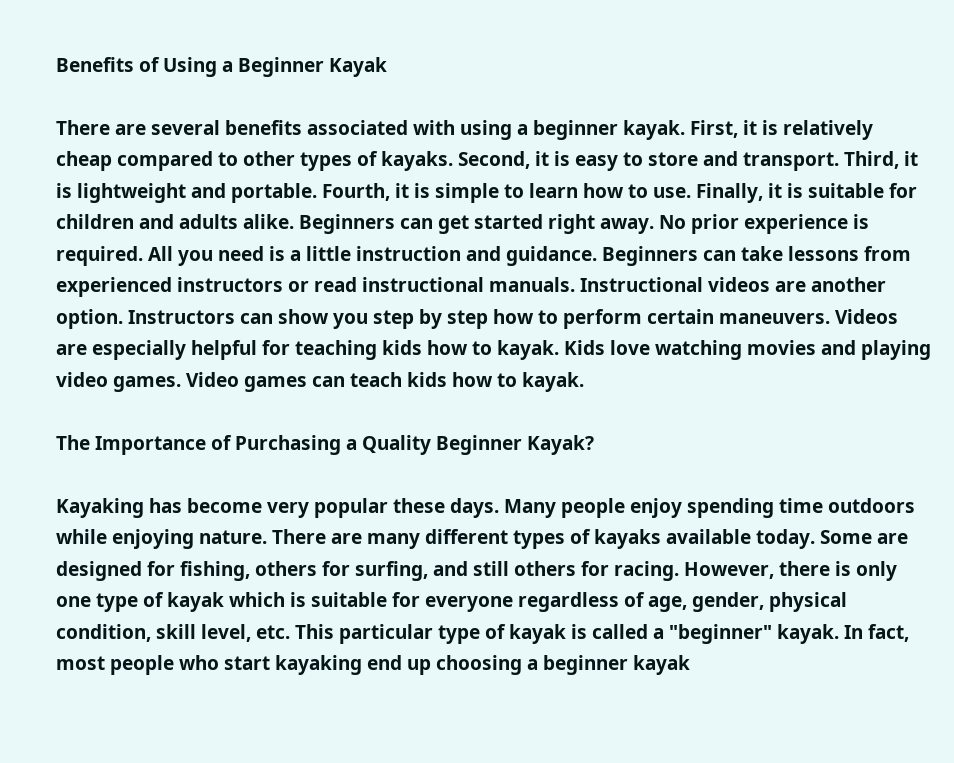Benefits of Using a Beginner Kayak

There are several benefits associated with using a beginner kayak. First, it is relatively cheap compared to other types of kayaks. Second, it is easy to store and transport. Third, it is lightweight and portable. Fourth, it is simple to learn how to use. Finally, it is suitable for children and adults alike. Beginners can get started right away. No prior experience is required. All you need is a little instruction and guidance. Beginners can take lessons from experienced instructors or read instructional manuals. Instructional videos are another option. Instructors can show you step by step how to perform certain maneuvers. Videos are especially helpful for teaching kids how to kayak. Kids love watching movies and playing video games. Video games can teach kids how to kayak.

The Importance of Purchasing a Quality Beginner Kayak?

Kayaking has become very popular these days. Many people enjoy spending time outdoors while enjoying nature. There are many different types of kayaks available today. Some are designed for fishing, others for surfing, and still others for racing. However, there is only one type of kayak which is suitable for everyone regardless of age, gender, physical condition, skill level, etc. This particular type of kayak is called a "beginner" kayak. In fact, most people who start kayaking end up choosing a beginner kayak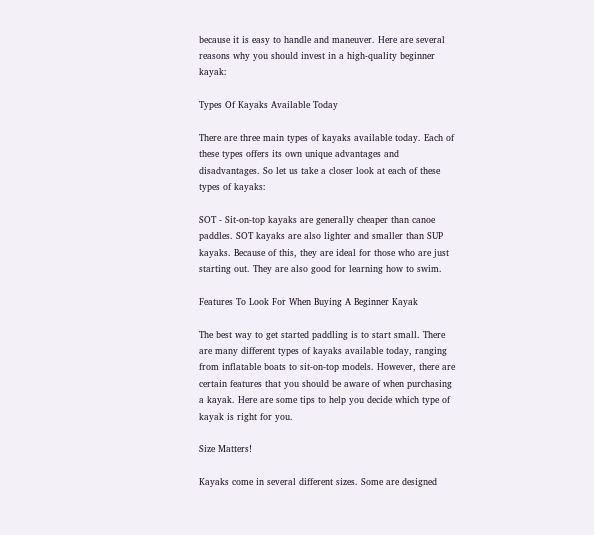because it is easy to handle and maneuver. Here are several reasons why you should invest in a high-quality beginner kayak:

Types Of Kayaks Available Today

There are three main types of kayaks available today. Each of these types offers its own unique advantages and disadvantages. So let us take a closer look at each of these types of kayaks:

SOT - Sit-on-top kayaks are generally cheaper than canoe paddles. SOT kayaks are also lighter and smaller than SUP kayaks. Because of this, they are ideal for those who are just starting out. They are also good for learning how to swim.

Features To Look For When Buying A Beginner Kayak

The best way to get started paddling is to start small. There are many different types of kayaks available today, ranging from inflatable boats to sit-on-top models. However, there are certain features that you should be aware of when purchasing a kayak. Here are some tips to help you decide which type of kayak is right for you.

Size Matters!

Kayaks come in several different sizes. Some are designed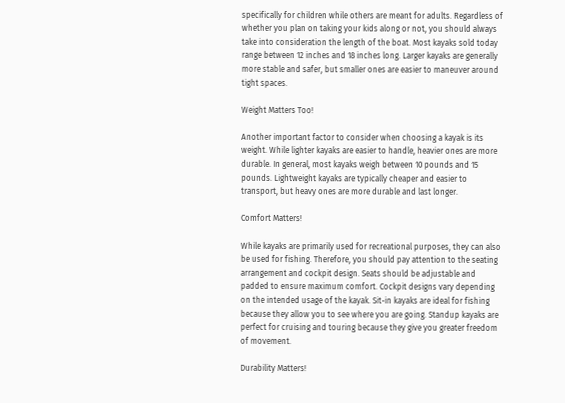specifically for children while others are meant for adults. Regardless of whether you plan on taking your kids along or not, you should always take into consideration the length of the boat. Most kayaks sold today range between 12 inches and 18 inches long. Larger kayaks are generally more stable and safer, but smaller ones are easier to maneuver around tight spaces.

Weight Matters Too!

Another important factor to consider when choosing a kayak is its weight. While lighter kayaks are easier to handle, heavier ones are more durable. In general, most kayaks weigh between 10 pounds and 15 pounds. Lightweight kayaks are typically cheaper and easier to transport, but heavy ones are more durable and last longer.

Comfort Matters!

While kayaks are primarily used for recreational purposes, they can also be used for fishing. Therefore, you should pay attention to the seating arrangement and cockpit design. Seats should be adjustable and padded to ensure maximum comfort. Cockpit designs vary depending on the intended usage of the kayak. Sit-in kayaks are ideal for fishing because they allow you to see where you are going. Standup kayaks are perfect for cruising and touring because they give you greater freedom of movement.

Durability Matters!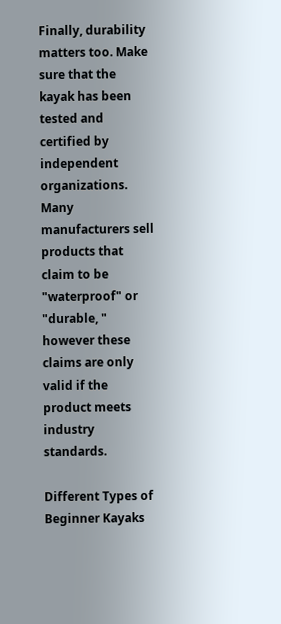Finally, durability matters too. Make sure that the kayak has been tested and certified by independent organizations. Many manufacturers sell products that claim to be "waterproof" or "durable, " however these claims are only valid if the product meets industry standards.

Different Types of Beginner Kayaks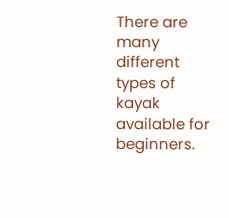There are many different types of kayak available for beginners.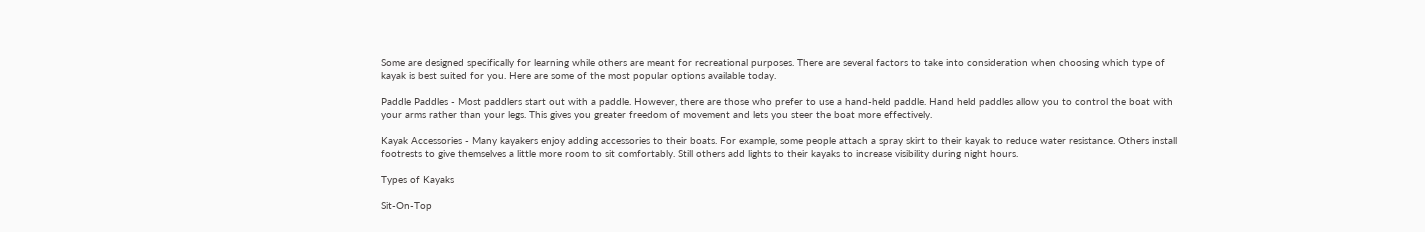Some are designed specifically for learning while others are meant for recreational purposes. There are several factors to take into consideration when choosing which type of kayak is best suited for you. Here are some of the most popular options available today.

Paddle Paddles - Most paddlers start out with a paddle. However, there are those who prefer to use a hand-held paddle. Hand held paddles allow you to control the boat with your arms rather than your legs. This gives you greater freedom of movement and lets you steer the boat more effectively.

Kayak Accessories - Many kayakers enjoy adding accessories to their boats. For example, some people attach a spray skirt to their kayak to reduce water resistance. Others install footrests to give themselves a little more room to sit comfortably. Still others add lights to their kayaks to increase visibility during night hours.

Types of Kayaks

Sit-On-Top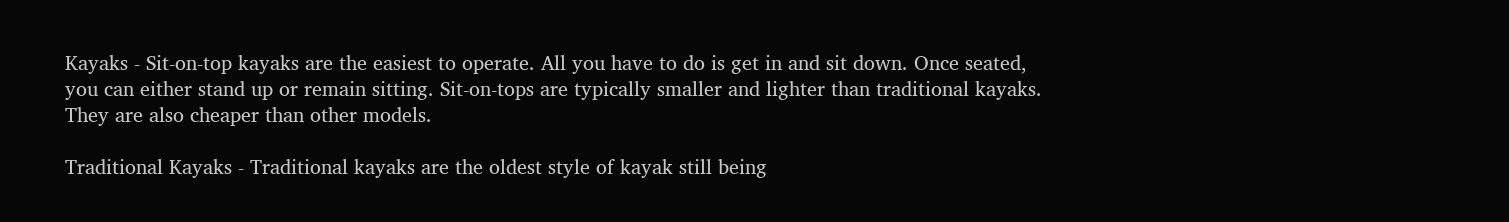Kayaks - Sit-on-top kayaks are the easiest to operate. All you have to do is get in and sit down. Once seated, you can either stand up or remain sitting. Sit-on-tops are typically smaller and lighter than traditional kayaks. They are also cheaper than other models.

Traditional Kayaks - Traditional kayaks are the oldest style of kayak still being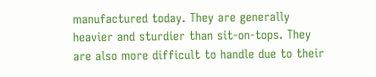manufactured today. They are generally heavier and sturdier than sit-on-tops. They are also more difficult to handle due to their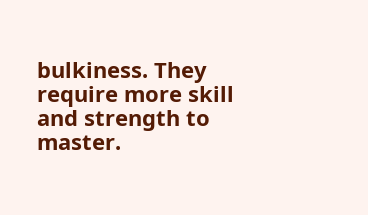bulkiness. They require more skill and strength to master.